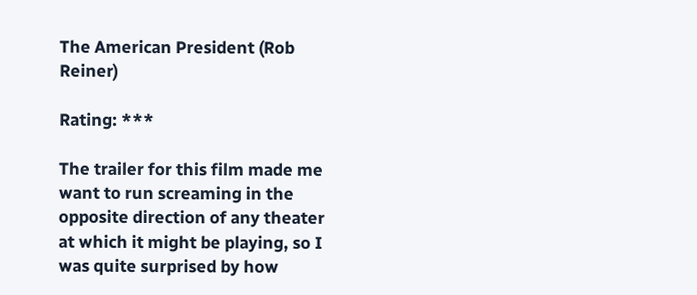The American President (Rob Reiner)

Rating: ***

The trailer for this film made me want to run screaming in the opposite direction of any theater at which it might be playing, so I was quite surprised by how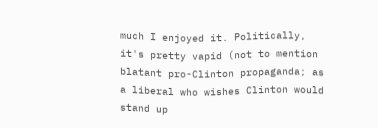much I enjoyed it. Politically, it's pretty vapid (not to mention blatant pro-Clinton propaganda; as a liberal who wishes Clinton would stand up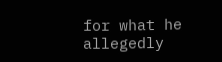for what he allegedly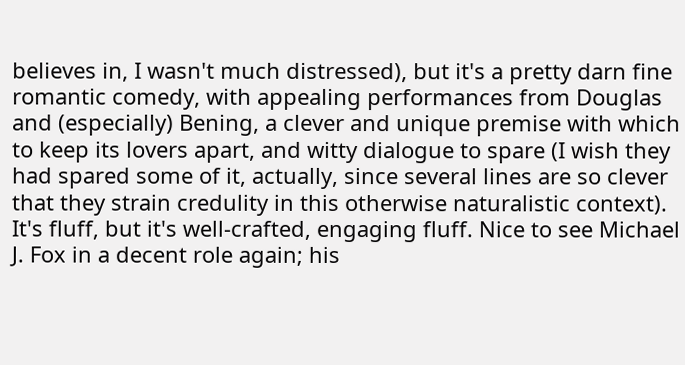believes in, I wasn't much distressed), but it's a pretty darn fine romantic comedy, with appealing performances from Douglas and (especially) Bening, a clever and unique premise with which to keep its lovers apart, and witty dialogue to spare (I wish they had spared some of it, actually, since several lines are so clever that they strain credulity in this otherwise naturalistic context). It's fluff, but it's well-crafted, engaging fluff. Nice to see Michael J. Fox in a decent role again; his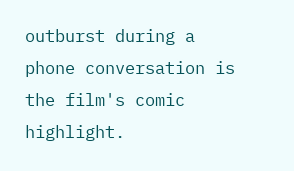outburst during a phone conversation is the film's comic highlight.